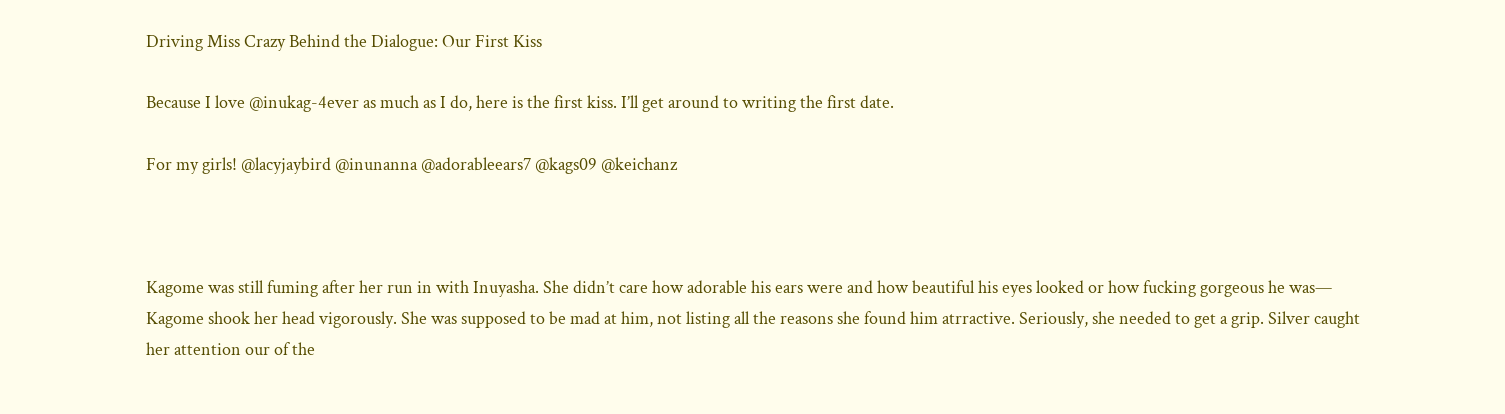Driving Miss Crazy Behind the Dialogue: Our First Kiss

Because I love @inukag-4ever as much as I do, here is the first kiss. I’ll get around to writing the first date.

For my girls! @lacyjaybird @inunanna @adorableears7 @kags09 @keichanz



Kagome was still fuming after her run in with Inuyasha. She didn’t care how adorable his ears were and how beautiful his eyes looked or how fucking gorgeous he was— Kagome shook her head vigorously. She was supposed to be mad at him, not listing all the reasons she found him atrractive. Seriously, she needed to get a grip. Silver caught her attention our of the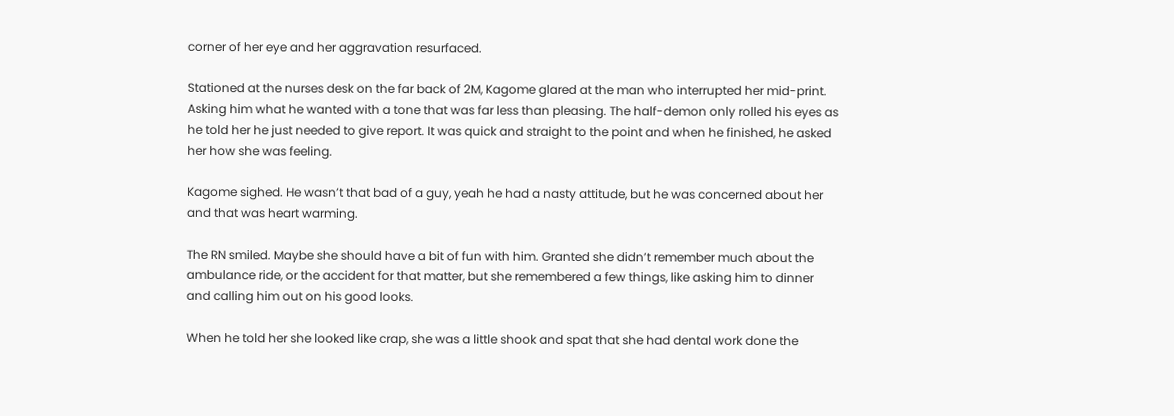corner of her eye and her aggravation resurfaced.

Stationed at the nurses desk on the far back of 2M, Kagome glared at the man who interrupted her mid-print. Asking him what he wanted with a tone that was far less than pleasing. The half-demon only rolled his eyes as he told her he just needed to give report. It was quick and straight to the point and when he finished, he asked her how she was feeling.

Kagome sighed. He wasn’t that bad of a guy, yeah he had a nasty attitude, but he was concerned about her and that was heart warming.

The RN smiled. Maybe she should have a bit of fun with him. Granted she didn’t remember much about the ambulance ride, or the accident for that matter, but she remembered a few things, like asking him to dinner and calling him out on his good looks.

When he told her she looked like crap, she was a little shook and spat that she had dental work done the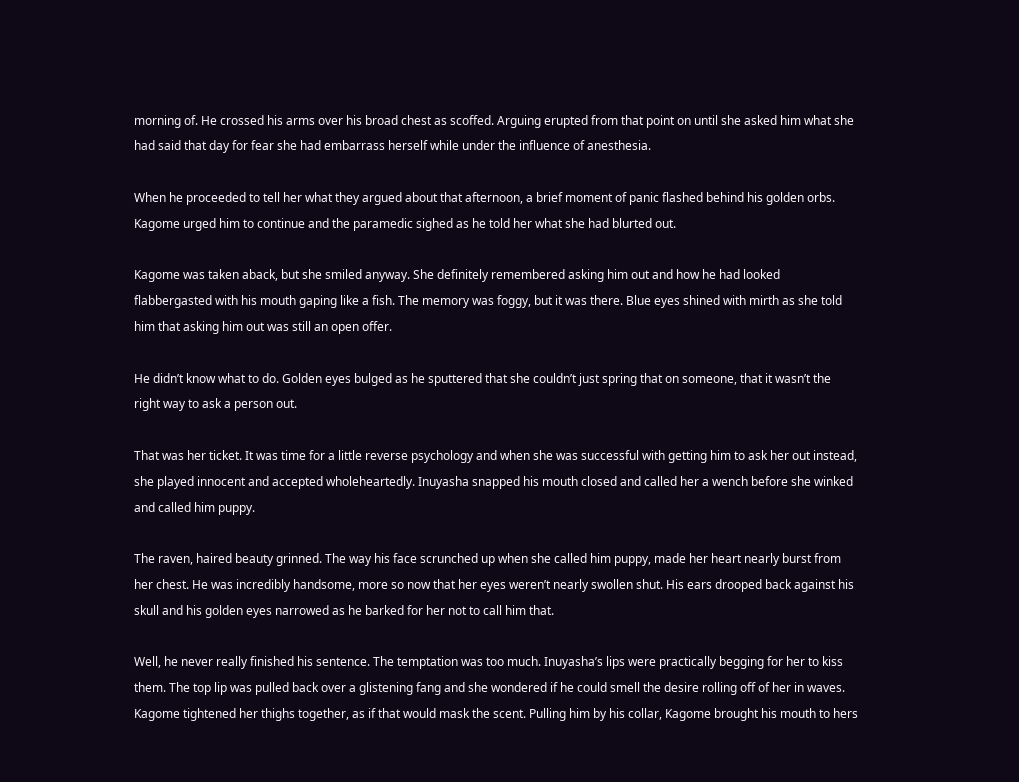morning of. He crossed his arms over his broad chest as scoffed. Arguing erupted from that point on until she asked him what she had said that day for fear she had embarrass herself while under the influence of anesthesia.

When he proceeded to tell her what they argued about that afternoon, a brief moment of panic flashed behind his golden orbs. Kagome urged him to continue and the paramedic sighed as he told her what she had blurted out.

Kagome was taken aback, but she smiled anyway. She definitely remembered asking him out and how he had looked flabbergasted with his mouth gaping like a fish. The memory was foggy, but it was there. Blue eyes shined with mirth as she told him that asking him out was still an open offer.

He didn’t know what to do. Golden eyes bulged as he sputtered that she couldn’t just spring that on someone, that it wasn’t the right way to ask a person out.

That was her ticket. It was time for a little reverse psychology and when she was successful with getting him to ask her out instead, she played innocent and accepted wholeheartedly. Inuyasha snapped his mouth closed and called her a wench before she winked and called him puppy.

The raven, haired beauty grinned. The way his face scrunched up when she called him puppy, made her heart nearly burst from her chest. He was incredibly handsome, more so now that her eyes weren’t nearly swollen shut. His ears drooped back against his skull and his golden eyes narrowed as he barked for her not to call him that.

Well, he never really finished his sentence. The temptation was too much. Inuyasha’s lips were practically begging for her to kiss them. The top lip was pulled back over a glistening fang and she wondered if he could smell the desire rolling off of her in waves. Kagome tightened her thighs together, as if that would mask the scent. Pulling him by his collar, Kagome brought his mouth to hers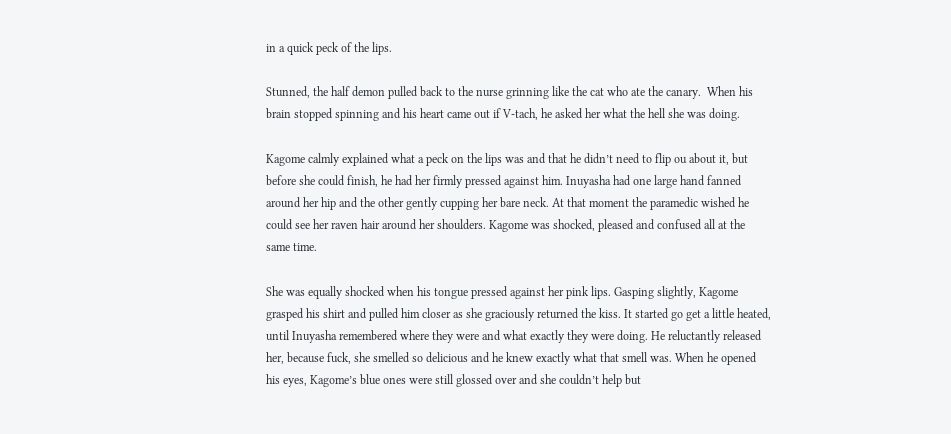in a quick peck of the lips.

Stunned, the half demon pulled back to the nurse grinning like the cat who ate the canary.  When his brain stopped spinning and his heart came out if V-tach, he asked her what the hell she was doing.

Kagome calmly explained what a peck on the lips was and that he didn’t need to flip ou about it, but before she could finish, he had her firmly pressed against him. Inuyasha had one large hand fanned around her hip and the other gently cupping her bare neck. At that moment the paramedic wished he could see her raven hair around her shoulders. Kagome was shocked, pleased and confused all at the same time.

She was equally shocked when his tongue pressed against her pink lips. Gasping slightly, Kagome grasped his shirt and pulled him closer as she graciously returned the kiss. It started go get a little heated, until Inuyasha remembered where they were and what exactly they were doing. He reluctantly released her, because fuck, she smelled so delicious and he knew exactly what that smell was. When he opened his eyes, Kagome’s blue ones were still glossed over and she couldn’t help but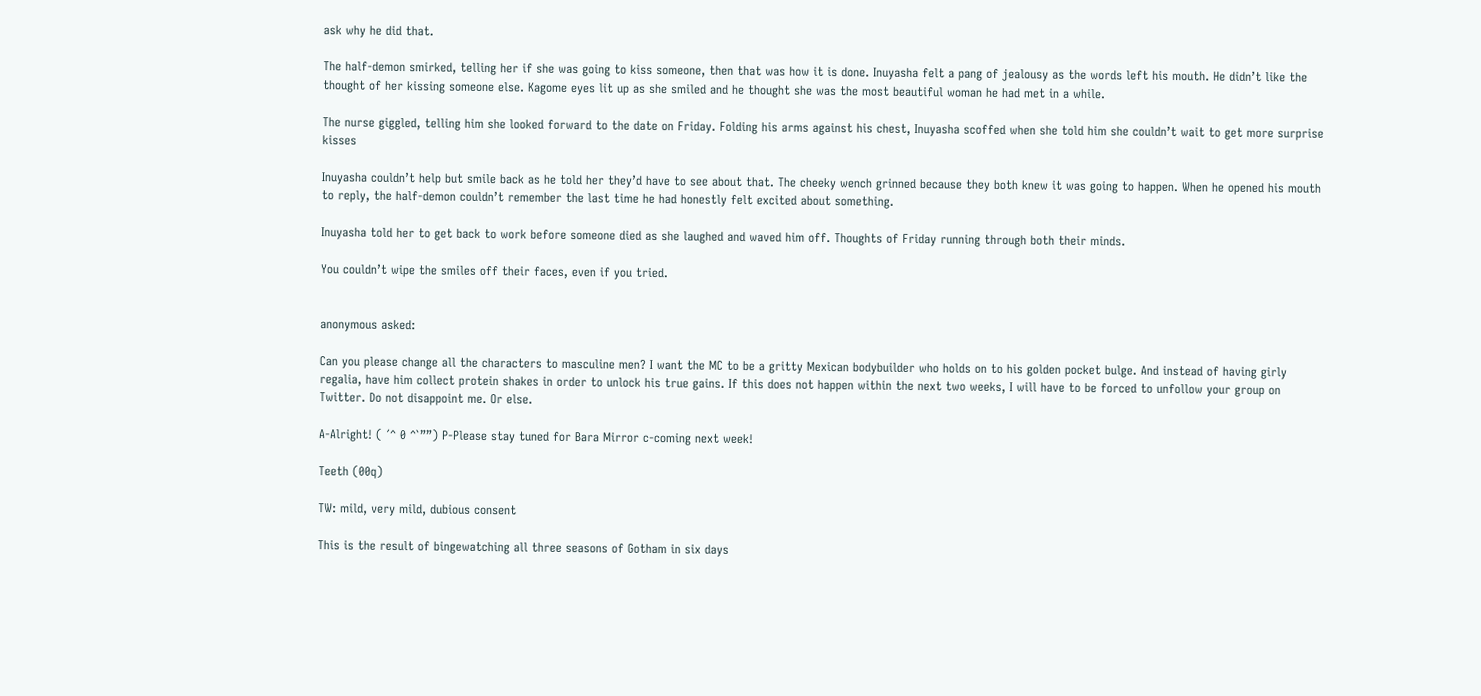ask why he did that.

The half-demon smirked, telling her if she was going to kiss someone, then that was how it is done. Inuyasha felt a pang of jealousy as the words left his mouth. He didn’t like the thought of her kissing someone else. Kagome eyes lit up as she smiled and he thought she was the most beautiful woman he had met in a while.

The nurse giggled, telling him she looked forward to the date on Friday. Folding his arms against his chest, Inuyasha scoffed when she told him she couldn’t wait to get more surprise kisses

Inuyasha couldn’t help but smile back as he told her they’d have to see about that. The cheeky wench grinned because they both knew it was going to happen. When he opened his mouth to reply, the half-demon couldn’t remember the last time he had honestly felt excited about something.

Inuyasha told her to get back to work before someone died as she laughed and waved him off. Thoughts of Friday running through both their minds.

You couldn’t wipe the smiles off their faces, even if you tried.


anonymous asked:

Can you please change all the characters to masculine men? I want the MC to be a gritty Mexican bodybuilder who holds on to his golden pocket bulge. And instead of having girly regalia, have him collect protein shakes in order to unlock his true gains. If this does not happen within the next two weeks, I will have to be forced to unfollow your group on Twitter. Do not disappoint me. Or else.

A-Alright! ( ´^ 0 ^`””) P-Please stay tuned for Bara Mirror c-coming next week!

Teeth (00q)

TW: mild, very mild, dubious consent

This is the result of bingewatching all three seasons of Gotham in six days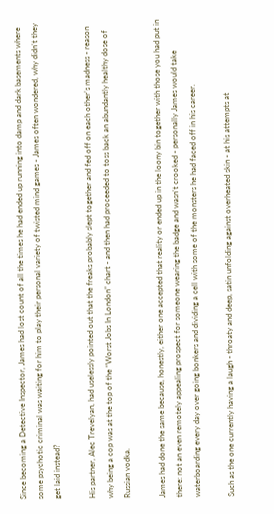Since becoming a Detective Inspector, James had lost count of all the times he had ended up running into damp and dark basements where some psychotic criminal was waiting for him to play their personal variety of twisted mind games - James often wondered, why didn’t they get laid instead?

His partner, Alec Trevelyan, had uselessly pointed out that the freaks probably slept together and fed off on each other’s madness - reason why being a cop was at the top of the “Worst Jobs In London” chart - and then had proceeded to toss back an abundantly healthy dose of Russian vodka.

James had done the same because, honestly, either one accepted that reality or ended up in the loony bin together with those you had put in there: not an even remotely appealing prospect for someone wearing the badge and wasn’t crooked - personally James would take waterboarding every day over going bonkers and dividing a cell with some of the monsters he had faced off in his career.

Such as the one currently having a laugh - throaty and deep, satin unfolding against overheated skin - at his attempts at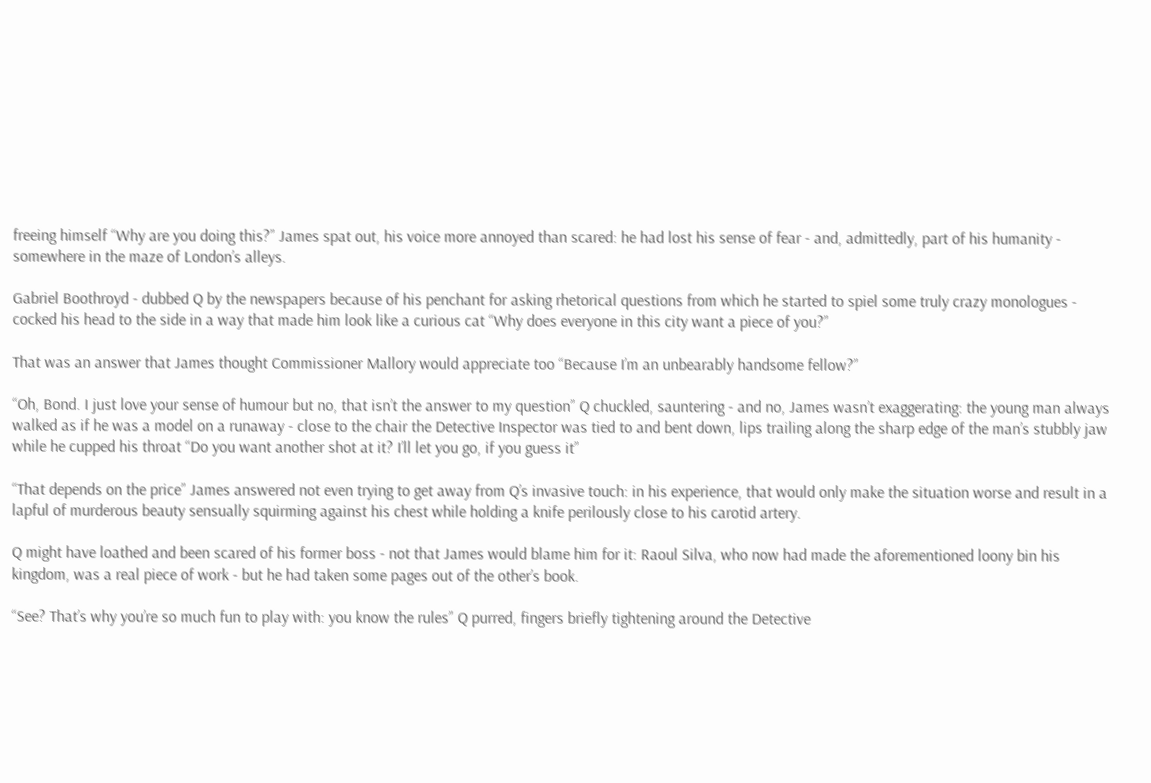freeing himself “Why are you doing this?” James spat out, his voice more annoyed than scared: he had lost his sense of fear - and, admittedly, part of his humanity - somewhere in the maze of London’s alleys.

Gabriel Boothroyd - dubbed Q by the newspapers because of his penchant for asking rhetorical questions from which he started to spiel some truly crazy monologues - cocked his head to the side in a way that made him look like a curious cat “Why does everyone in this city want a piece of you?”

That was an answer that James thought Commissioner Mallory would appreciate too “Because I’m an unbearably handsome fellow?”

“Oh, Bond. I just love your sense of humour but no, that isn’t the answer to my question” Q chuckled, sauntering - and no, James wasn’t exaggerating: the young man always walked as if he was a model on a runaway - close to the chair the Detective Inspector was tied to and bent down, lips trailing along the sharp edge of the man’s stubbly jaw while he cupped his throat “Do you want another shot at it? I’ll let you go, if you guess it”

“That depends on the price” James answered not even trying to get away from Q’s invasive touch: in his experience, that would only make the situation worse and result in a lapful of murderous beauty sensually squirming against his chest while holding a knife perilously close to his carotid artery.

Q might have loathed and been scared of his former boss - not that James would blame him for it: Raoul Silva, who now had made the aforementioned loony bin his kingdom, was a real piece of work - but he had taken some pages out of the other’s book.

“See? That’s why you’re so much fun to play with: you know the rules” Q purred, fingers briefly tightening around the Detective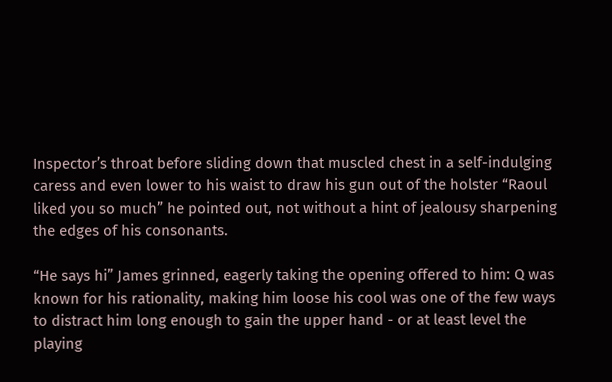Inspector’s throat before sliding down that muscled chest in a self-indulging caress and even lower to his waist to draw his gun out of the holster “Raoul liked you so much” he pointed out, not without a hint of jealousy sharpening the edges of his consonants.

“He says hi” James grinned, eagerly taking the opening offered to him: Q was known for his rationality, making him loose his cool was one of the few ways to distract him long enough to gain the upper hand - or at least level the playing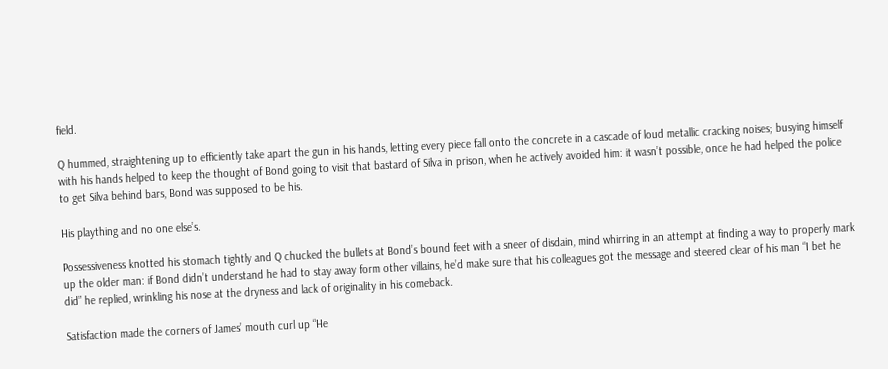field.

Q hummed, straightening up to efficiently take apart the gun in his hands, letting every piece fall onto the concrete in a cascade of loud metallic cracking noises; busying himself with his hands helped to keep the thought of Bond going to visit that bastard of Silva in prison, when he actively avoided him: it wasn’t possible, once he had helped the police to get Silva behind bars, Bond was supposed to be his.

His plaything and no one else’s.

Possessiveness knotted his stomach tightly and Q chucked the bullets at Bond’s bound feet with a sneer of disdain, mind whirring in an attempt at finding a way to properly mark up the older man: if Bond didn’t understand he had to stay away form other villains, he’d make sure that his colleagues got the message and steered clear of his man “I bet he did” he replied, wrinkling his nose at the dryness and lack of originality in his comeback.

Satisfaction made the corners of James’ mouth curl up “He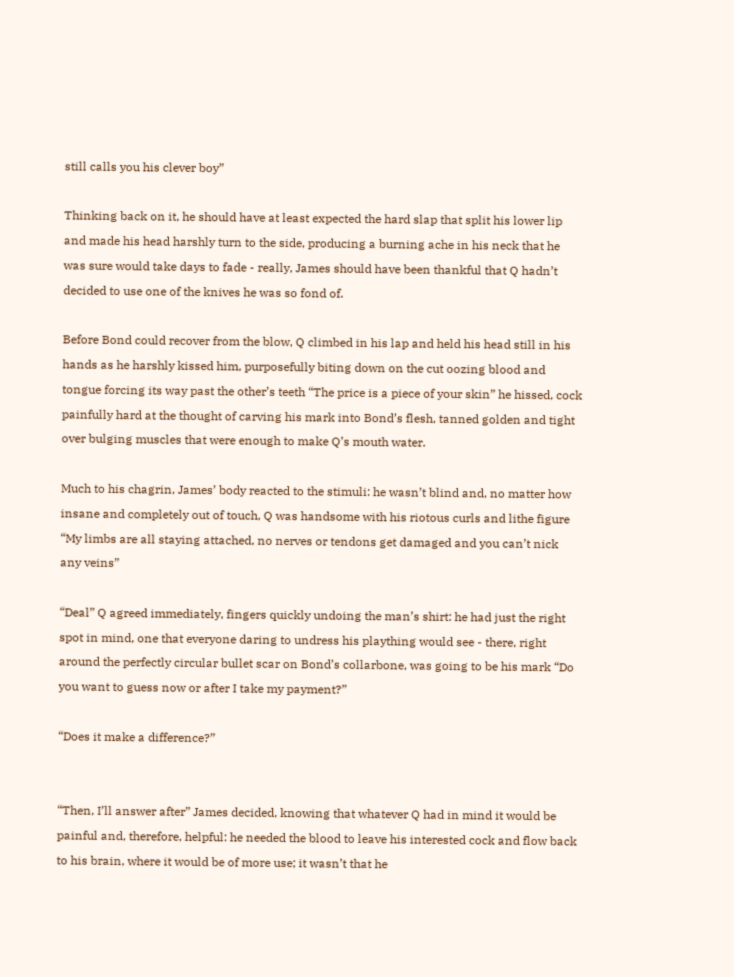still calls you his clever boy”

Thinking back on it, he should have at least expected the hard slap that split his lower lip and made his head harshly turn to the side, producing a burning ache in his neck that he was sure would take days to fade - really, James should have been thankful that Q hadn’t decided to use one of the knives he was so fond of.

Before Bond could recover from the blow, Q climbed in his lap and held his head still in his hands as he harshly kissed him, purposefully biting down on the cut oozing blood and tongue forcing its way past the other’s teeth “The price is a piece of your skin” he hissed, cock painfully hard at the thought of carving his mark into Bond’s flesh, tanned golden and tight over bulging muscles that were enough to make Q’s mouth water.

Much to his chagrin, James’ body reacted to the stimuli: he wasn’t blind and, no matter how insane and completely out of touch, Q was handsome with his riotous curls and lithe figure “My limbs are all staying attached, no nerves or tendons get damaged and you can’t nick any veins”

“Deal” Q agreed immediately, fingers quickly undoing the man’s shirt: he had just the right spot in mind, one that everyone daring to undress his plaything would see - there, right around the perfectly circular bullet scar on Bond’s collarbone, was going to be his mark “Do you want to guess now or after I take my payment?”

“Does it make a difference?”


“Then, I’ll answer after” James decided, knowing that whatever Q had in mind it would be painful and, therefore, helpful: he needed the blood to leave his interested cock and flow back to his brain, where it would be of more use; it wasn’t that he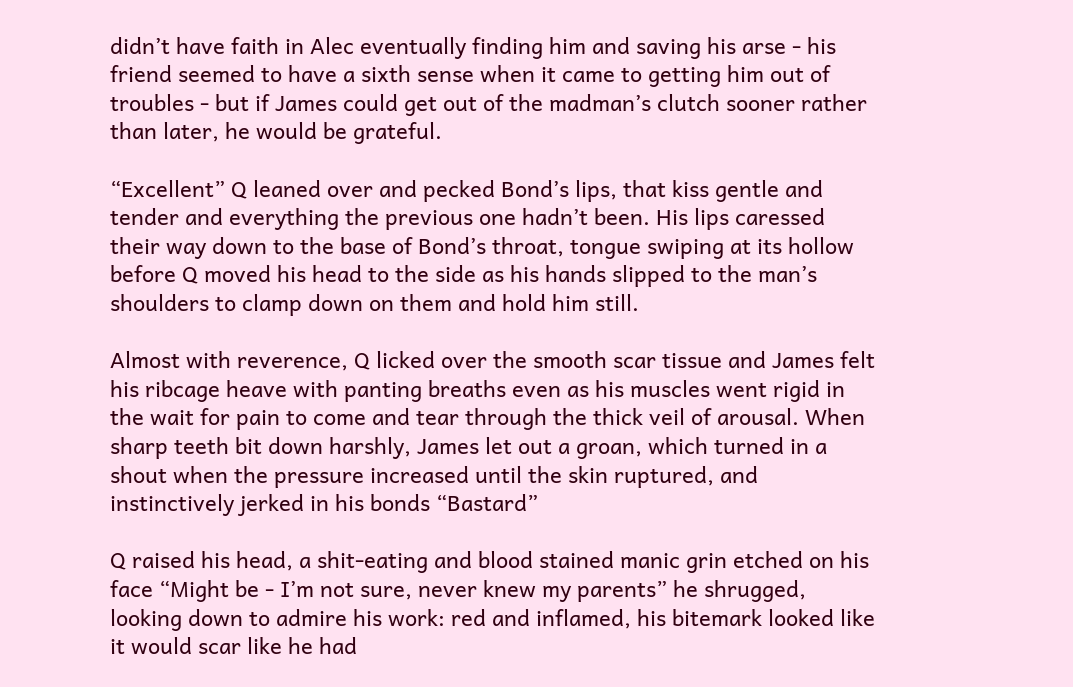didn’t have faith in Alec eventually finding him and saving his arse - his friend seemed to have a sixth sense when it came to getting him out of troubles - but if James could get out of the madman’s clutch sooner rather than later, he would be grateful.

“Excellent” Q leaned over and pecked Bond’s lips, that kiss gentle and tender and everything the previous one hadn’t been. His lips caressed their way down to the base of Bond’s throat, tongue swiping at its hollow before Q moved his head to the side as his hands slipped to the man’s shoulders to clamp down on them and hold him still.

Almost with reverence, Q licked over the smooth scar tissue and James felt his ribcage heave with panting breaths even as his muscles went rigid in the wait for pain to come and tear through the thick veil of arousal. When sharp teeth bit down harshly, James let out a groan, which turned in a shout when the pressure increased until the skin ruptured, and instinctively jerked in his bonds “Bastard”

Q raised his head, a shit-eating and blood stained manic grin etched on his face “Might be - I’m not sure, never knew my parents” he shrugged, looking down to admire his work: red and inflamed, his bitemark looked like it would scar like he had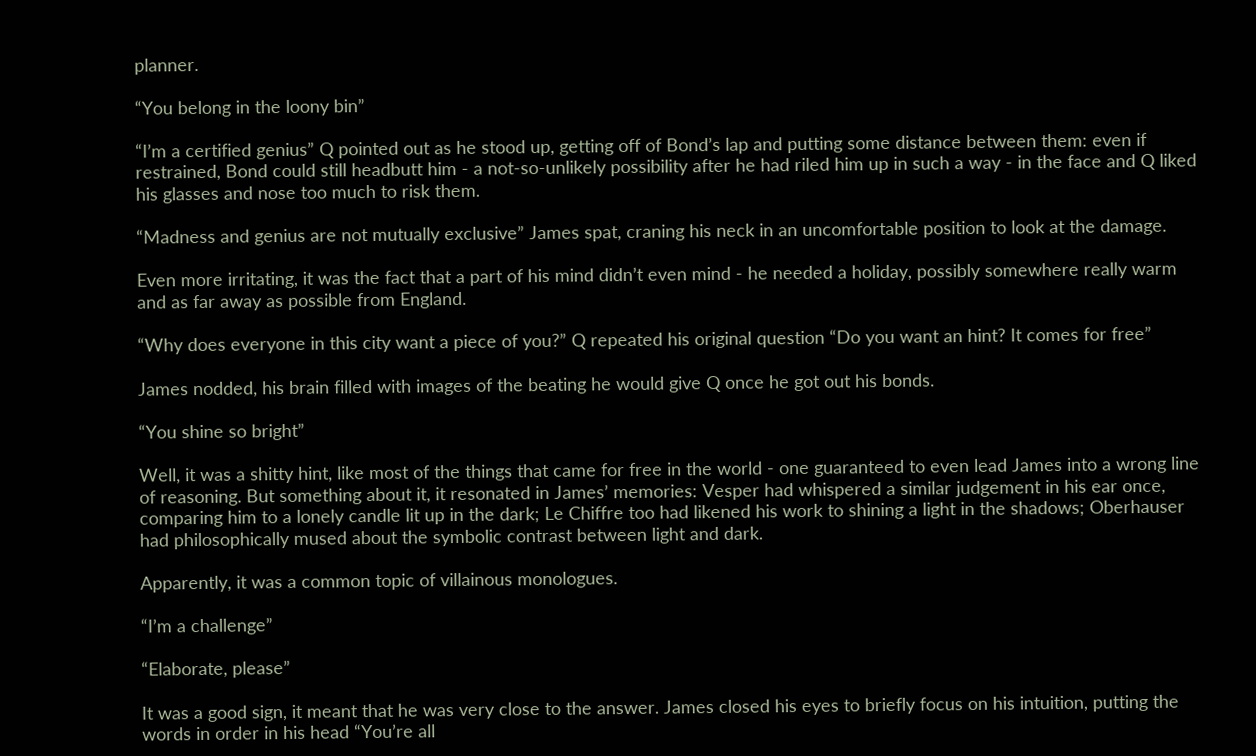planner.

“You belong in the loony bin”

“I’m a certified genius” Q pointed out as he stood up, getting off of Bond’s lap and putting some distance between them: even if restrained, Bond could still headbutt him - a not-so-unlikely possibility after he had riled him up in such a way - in the face and Q liked his glasses and nose too much to risk them.

“Madness and genius are not mutually exclusive” James spat, craning his neck in an uncomfortable position to look at the damage.

Even more irritating, it was the fact that a part of his mind didn’t even mind - he needed a holiday, possibly somewhere really warm and as far away as possible from England.

“Why does everyone in this city want a piece of you?” Q repeated his original question “Do you want an hint? It comes for free”

James nodded, his brain filled with images of the beating he would give Q once he got out his bonds.

“You shine so bright”

Well, it was a shitty hint, like most of the things that came for free in the world - one guaranteed to even lead James into a wrong line of reasoning. But something about it, it resonated in James’ memories: Vesper had whispered a similar judgement in his ear once, comparing him to a lonely candle lit up in the dark; Le Chiffre too had likened his work to shining a light in the shadows; Oberhauser had philosophically mused about the symbolic contrast between light and dark.

Apparently, it was a common topic of villainous monologues.

“I’m a challenge”

“Elaborate, please”

It was a good sign, it meant that he was very close to the answer. James closed his eyes to briefly focus on his intuition, putting the words in order in his head “You’re all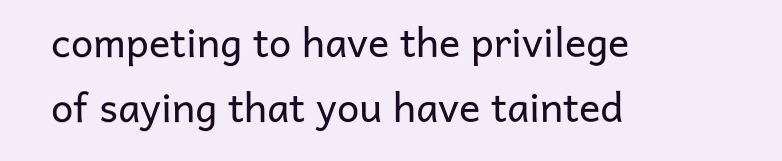competing to have the privilege of saying that you have tainted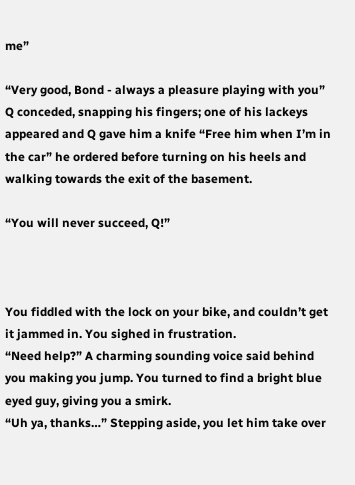me”

“Very good, Bond - always a pleasure playing with you” Q conceded, snapping his fingers; one of his lackeys appeared and Q gave him a knife “Free him when I’m in the car” he ordered before turning on his heels and walking towards the exit of the basement.

“You will never succeed, Q!”



You fiddled with the lock on your bike, and couldn’t get it jammed in. You sighed in frustration.
“Need help?” A charming sounding voice said behind you making you jump. You turned to find a bright blue eyed guy, giving you a smirk.
“Uh ya, thanks…” Stepping aside, you let him take over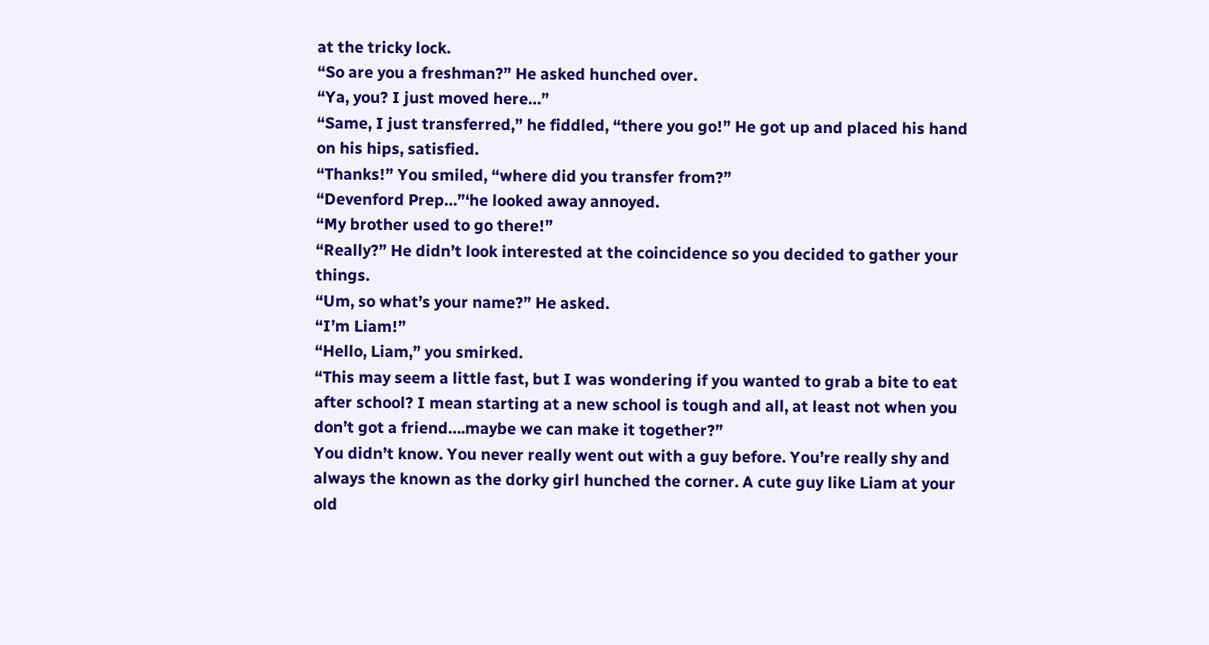at the tricky lock.
“So are you a freshman?” He asked hunched over.
“Ya, you? I just moved here…”
“Same, I just transferred,” he fiddled, “there you go!” He got up and placed his hand on his hips, satisfied.
“Thanks!” You smiled, “where did you transfer from?”
“Devenford Prep…”‘he looked away annoyed.
“My brother used to go there!”
“Really?” He didn’t look interested at the coincidence so you decided to gather your things.
“Um, so what’s your name?” He asked.
“I’m Liam!”
“Hello, Liam,” you smirked.
“This may seem a little fast, but I was wondering if you wanted to grab a bite to eat after school? I mean starting at a new school is tough and all, at least not when you don’t got a friend….maybe we can make it together?”
You didn’t know. You never really went out with a guy before. You’re really shy and always the known as the dorky girl hunched the corner. A cute guy like Liam at your old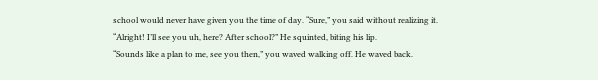school would never have given you the time of day. “Sure,” you said without realizing it.
“Alright! I’ll see you uh, here? After school?” He squinted, biting his lip.
“Sounds like a plan to me, see you then,” you waved walking off. He waved back.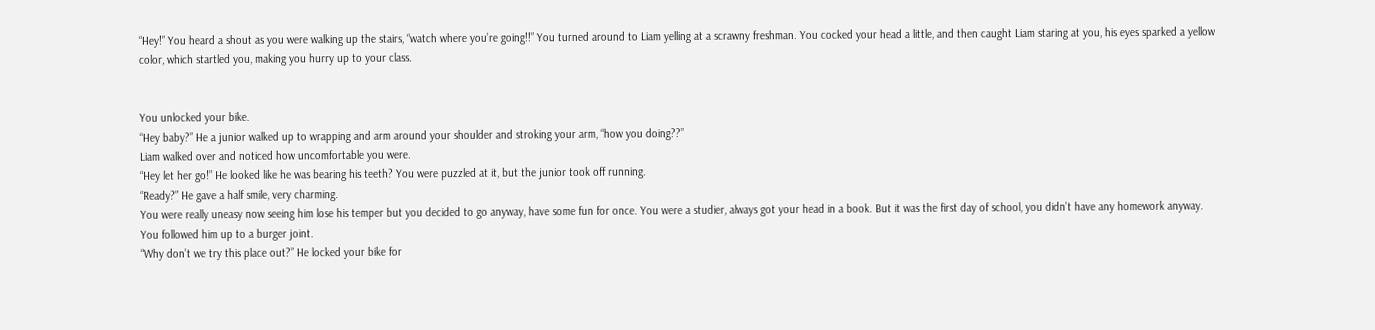“Hey!” You heard a shout as you were walking up the stairs, “watch where you’re going!!” You turned around to Liam yelling at a scrawny freshman. You cocked your head a little, and then caught Liam staring at you, his eyes sparked a yellow color, which startled you, making you hurry up to your class.


You unlocked your bike.
“Hey baby?” He a junior walked up to wrapping and arm around your shoulder and stroking your arm, “how you doing??”
Liam walked over and noticed how uncomfortable you were.
“Hey let her go!” He looked like he was bearing his teeth? You were puzzled at it, but the junior took off running.
“Ready?” He gave a half smile, very charming.
You were really uneasy now seeing him lose his temper but you decided to go anyway, have some fun for once. You were a studier, always got your head in a book. But it was the first day of school, you didn’t have any homework anyway.
You followed him up to a burger joint.
“Why don’t we try this place out?” He locked your bike for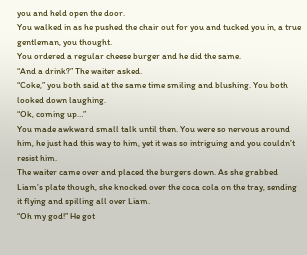you and held open the door.
You walked in as he pushed the chair out for you and tucked you in, a true gentleman, you thought.
You ordered a regular cheese burger and he did the same.
“And a drink?” The waiter asked.
“Coke,” you both said at the same time smiling and blushing. You both looked down laughing.
“Ok, coming up…”
You made awkward small talk until then. You were so nervous around him, he just had this way to him, yet it was so intriguing and you couldn’t resist him.
The waiter came over and placed the burgers down. As she grabbed Liam’s plate though, she knocked over the coca cola on the tray, sending it flying and spilling all over Liam.
“Oh my god!” He got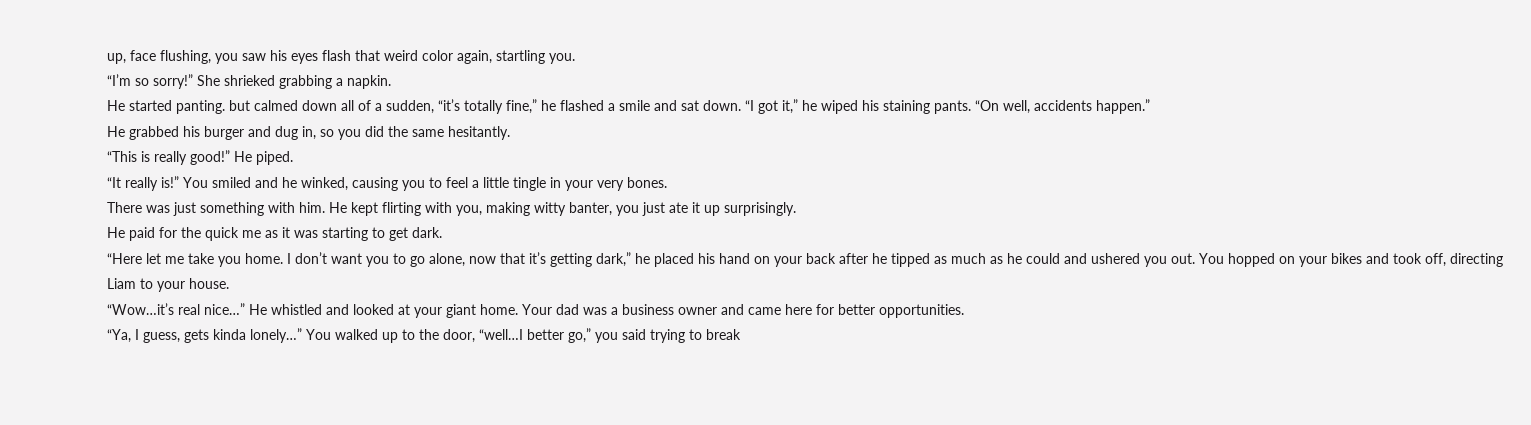up, face flushing, you saw his eyes flash that weird color again, startling you.
“I’m so sorry!” She shrieked grabbing a napkin.
He started panting. but calmed down all of a sudden, “it’s totally fine,” he flashed a smile and sat down. “I got it,” he wiped his staining pants. “On well, accidents happen.”
He grabbed his burger and dug in, so you did the same hesitantly.
“This is really good!” He piped.
“It really is!” You smiled and he winked, causing you to feel a little tingle in your very bones.
There was just something with him. He kept flirting with you, making witty banter, you just ate it up surprisingly.
He paid for the quick me as it was starting to get dark.
“Here let me take you home. I don’t want you to go alone, now that it’s getting dark,” he placed his hand on your back after he tipped as much as he could and ushered you out. You hopped on your bikes and took off, directing Liam to your house.
“Wow…it’s real nice…” He whistled and looked at your giant home. Your dad was a business owner and came here for better opportunities.
“Ya, I guess, gets kinda lonely…” You walked up to the door, “well…I better go,” you said trying to break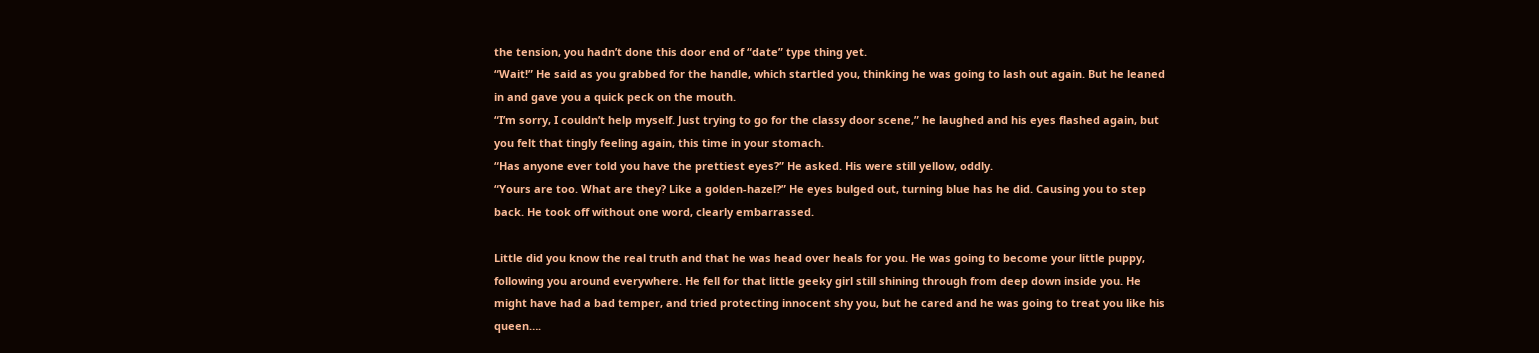the tension, you hadn’t done this door end of “date” type thing yet.
“Wait!” He said as you grabbed for the handle, which startled you, thinking he was going to lash out again. But he leaned in and gave you a quick peck on the mouth.
“I’m sorry, I couldn’t help myself. Just trying to go for the classy door scene,” he laughed and his eyes flashed again, but you felt that tingly feeling again, this time in your stomach.
“Has anyone ever told you have the prettiest eyes?” He asked. His were still yellow, oddly.
“Yours are too. What are they? Like a golden-hazel?” He eyes bulged out, turning blue has he did. Causing you to step back. He took off without one word, clearly embarrassed.

Little did you know the real truth and that he was head over heals for you. He was going to become your little puppy, following you around everywhere. He fell for that little geeky girl still shining through from deep down inside you. He might have had a bad temper, and tried protecting innocent shy you, but he cared and he was going to treat you like his queen….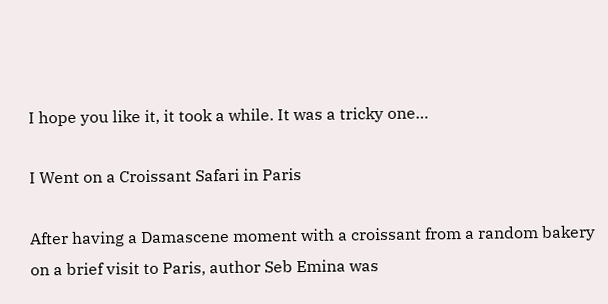I hope you like it, it took a while. It was a tricky one…

I Went on a Croissant Safari in Paris

After having a Damascene moment with a croissant from a random bakery on a brief visit to Paris, author Seb Emina was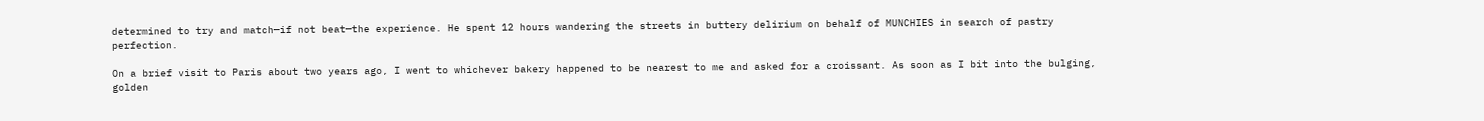determined to try and match—if not beat—the experience. He spent 12 hours wandering the streets in buttery delirium on behalf of MUNCHIES in search of pastry perfection.

On a brief visit to Paris about two years ago, I went to whichever bakery happened to be nearest to me and asked for a croissant. As soon as I bit into the bulging, golden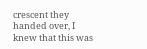crescent they handed over, I knew that this was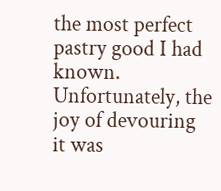the most perfect pastry good I had known. Unfortunately, the joy of devouring it was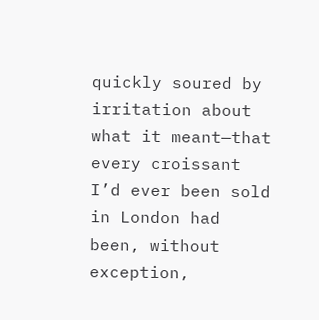quickly soured by irritation about what it meant—that every croissant I’d ever been sold in London had been, without exception,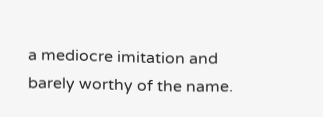a mediocre imitation and barely worthy of the name.